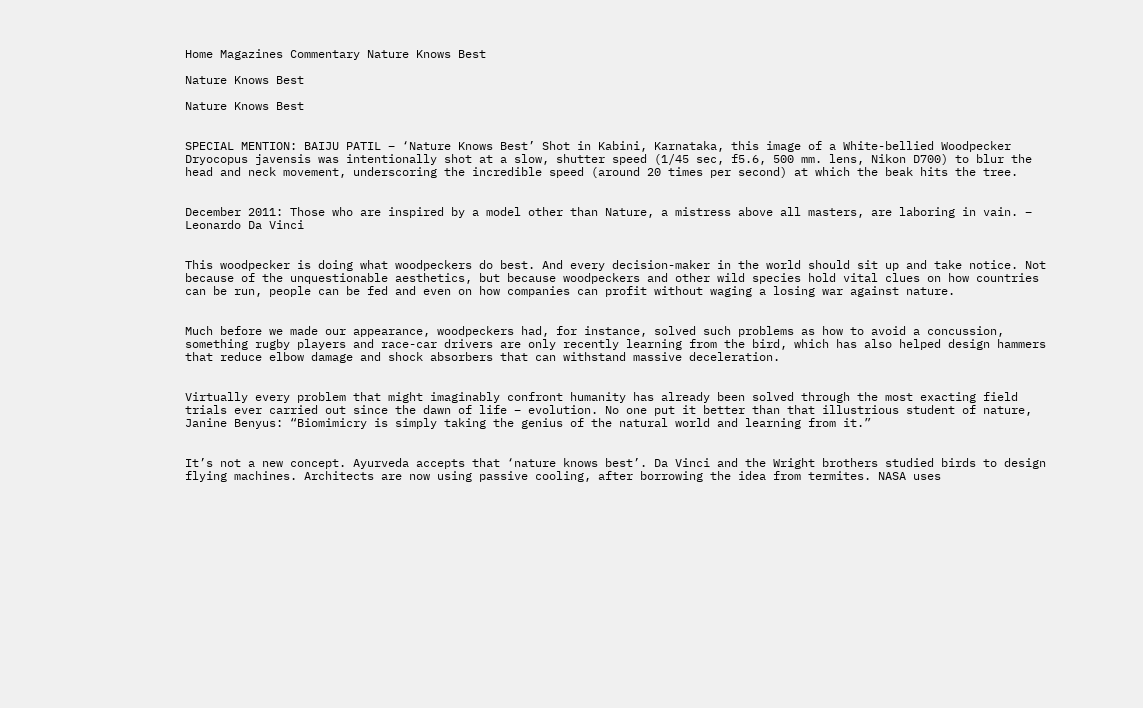Home Magazines Commentary Nature Knows Best

Nature Knows Best

Nature Knows Best


SPECIAL MENTION: BAIJU PATIL – ‘Nature Knows Best’ Shot in Kabini, Karnataka, this image of a White-bellied Woodpecker Dryocopus javensis was intentionally shot at a slow, shutter speed (1/45 sec, f5.6, 500 mm. lens, Nikon D700) to blur the head and neck movement, underscoring the incredible speed (around 20 times per second) at which the beak hits the tree.


December 2011: Those who are inspired by a model other than Nature, a mistress above all masters, are laboring in vain. – Leonardo Da Vinci


This woodpecker is doing what woodpeckers do best. And every decision-maker in the world should sit up and take notice. Not because of the unquestionable aesthetics, but because woodpeckers and other wild species hold vital clues on how countries can be run, people can be fed and even on how companies can profit without waging a losing war against nature.


Much before we made our appearance, woodpeckers had, for instance, solved such problems as how to avoid a concussion, something rugby players and race-car drivers are only recently learning from the bird, which has also helped design hammers that reduce elbow damage and shock absorbers that can withstand massive deceleration.


Virtually every problem that might imaginably confront humanity has already been solved through the most exacting field trials ever carried out since the dawn of life – evolution. No one put it better than that illustrious student of nature, Janine Benyus: “Biomimicry is simply taking the genius of the natural world and learning from it.”


It’s not a new concept. Ayurveda accepts that ‘nature knows best’. Da Vinci and the Wright brothers studied birds to design flying machines. Architects are now using passive cooling, after borrowing the idea from termites. NASA uses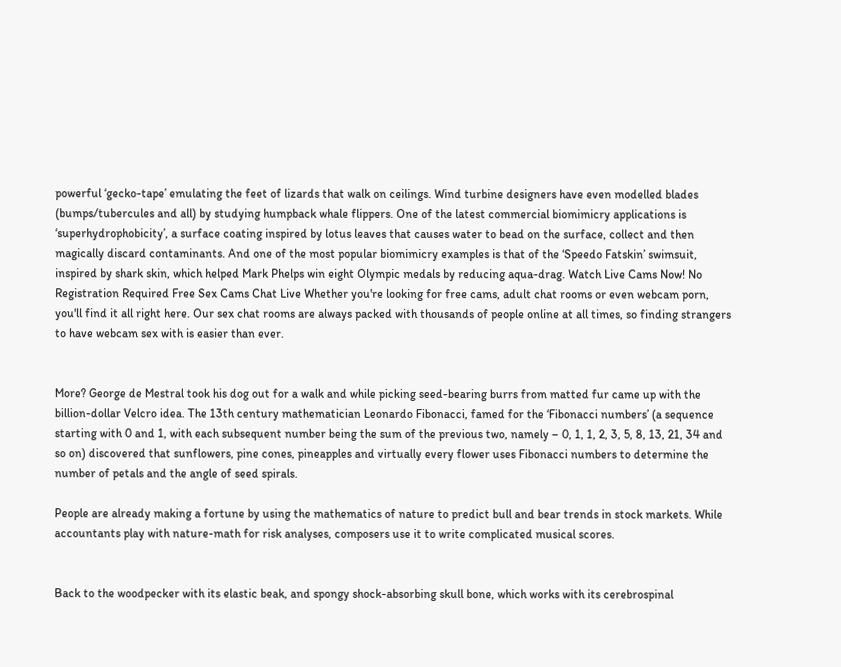powerful ‘gecko-tape’ emulating the feet of lizards that walk on ceilings. Wind turbine designers have even modelled blades (bumps/tubercules and all) by studying humpback whale flippers. One of the latest commercial biomimicry applications is ‘superhydrophobicity’, a surface coating inspired by lotus leaves that causes water to bead on the surface, collect and then magically discard contaminants. And one of the most popular biomimicry examples is that of the ‘Speedo Fatskin’ swimsuit, inspired by shark skin, which helped Mark Phelps win eight Olympic medals by reducing aqua-drag. Watch Live Cams Now! No Registration Required Free Sex Cams Chat Live Whether you're looking for free cams, adult chat rooms or even webcam porn, you'll find it all right here. Our sex chat rooms are always packed with thousands of people online at all times, so finding strangers to have webcam sex with is easier than ever.


More? George de Mestral took his dog out for a walk and while picking seed-bearing burrs from matted fur came up with the billion-dollar Velcro idea. The 13th century mathematician Leonardo Fibonacci, famed for the ‘Fibonacci numbers’ (a sequence starting with 0 and 1, with each subsequent number being the sum of the previous two, namely – 0, 1, 1, 2, 3, 5, 8, 13, 21, 34 and so on) discovered that sunflowers, pine cones, pineapples and virtually every flower uses Fibonacci numbers to determine the number of petals and the angle of seed spirals.

People are already making a fortune by using the mathematics of nature to predict bull and bear trends in stock markets. While accountants play with nature-math for risk analyses, composers use it to write complicated musical scores.


Back to the woodpecker with its elastic beak, and spongy shock-absorbing skull bone, which works with its cerebrospinal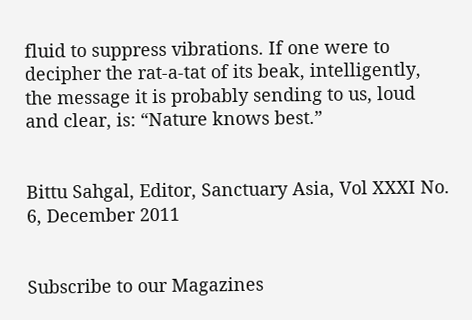fluid to suppress vibrations. If one were to decipher the rat-a-tat of its beak, intelligently, the message it is probably sending to us, loud and clear, is: “Nature knows best.”


Bittu Sahgal, Editor, Sanctuary Asia, Vol XXXI No. 6, December 2011


Subscribe to our Magazines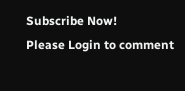Subscribe Now!
Please Login to comment